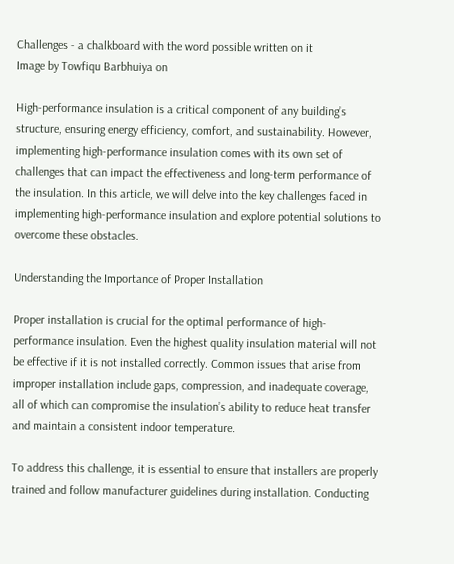Challenges - a chalkboard with the word possible written on it
Image by Towfiqu Barbhuiya on

High-performance insulation is a critical component of any building’s structure, ensuring energy efficiency, comfort, and sustainability. However, implementing high-performance insulation comes with its own set of challenges that can impact the effectiveness and long-term performance of the insulation. In this article, we will delve into the key challenges faced in implementing high-performance insulation and explore potential solutions to overcome these obstacles.

Understanding the Importance of Proper Installation

Proper installation is crucial for the optimal performance of high-performance insulation. Even the highest quality insulation material will not be effective if it is not installed correctly. Common issues that arise from improper installation include gaps, compression, and inadequate coverage, all of which can compromise the insulation’s ability to reduce heat transfer and maintain a consistent indoor temperature.

To address this challenge, it is essential to ensure that installers are properly trained and follow manufacturer guidelines during installation. Conducting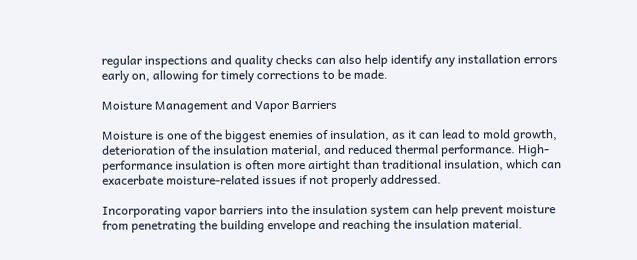regular inspections and quality checks can also help identify any installation errors early on, allowing for timely corrections to be made.

Moisture Management and Vapor Barriers

Moisture is one of the biggest enemies of insulation, as it can lead to mold growth, deterioration of the insulation material, and reduced thermal performance. High-performance insulation is often more airtight than traditional insulation, which can exacerbate moisture-related issues if not properly addressed.

Incorporating vapor barriers into the insulation system can help prevent moisture from penetrating the building envelope and reaching the insulation material.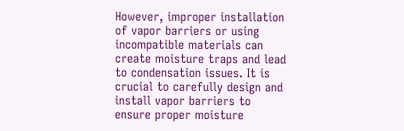However, improper installation of vapor barriers or using incompatible materials can create moisture traps and lead to condensation issues. It is crucial to carefully design and install vapor barriers to ensure proper moisture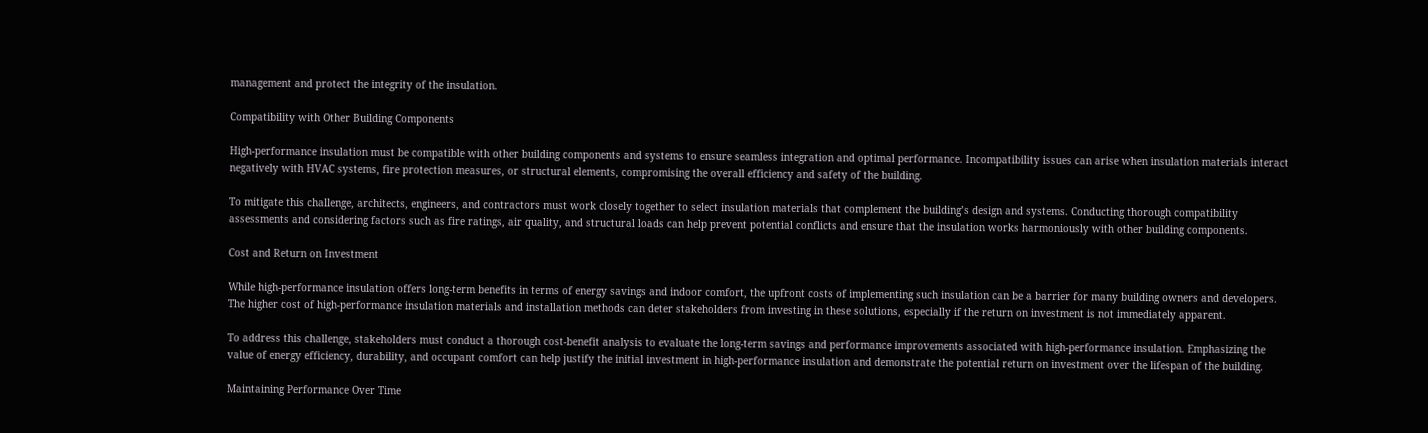management and protect the integrity of the insulation.

Compatibility with Other Building Components

High-performance insulation must be compatible with other building components and systems to ensure seamless integration and optimal performance. Incompatibility issues can arise when insulation materials interact negatively with HVAC systems, fire protection measures, or structural elements, compromising the overall efficiency and safety of the building.

To mitigate this challenge, architects, engineers, and contractors must work closely together to select insulation materials that complement the building’s design and systems. Conducting thorough compatibility assessments and considering factors such as fire ratings, air quality, and structural loads can help prevent potential conflicts and ensure that the insulation works harmoniously with other building components.

Cost and Return on Investment

While high-performance insulation offers long-term benefits in terms of energy savings and indoor comfort, the upfront costs of implementing such insulation can be a barrier for many building owners and developers. The higher cost of high-performance insulation materials and installation methods can deter stakeholders from investing in these solutions, especially if the return on investment is not immediately apparent.

To address this challenge, stakeholders must conduct a thorough cost-benefit analysis to evaluate the long-term savings and performance improvements associated with high-performance insulation. Emphasizing the value of energy efficiency, durability, and occupant comfort can help justify the initial investment in high-performance insulation and demonstrate the potential return on investment over the lifespan of the building.

Maintaining Performance Over Time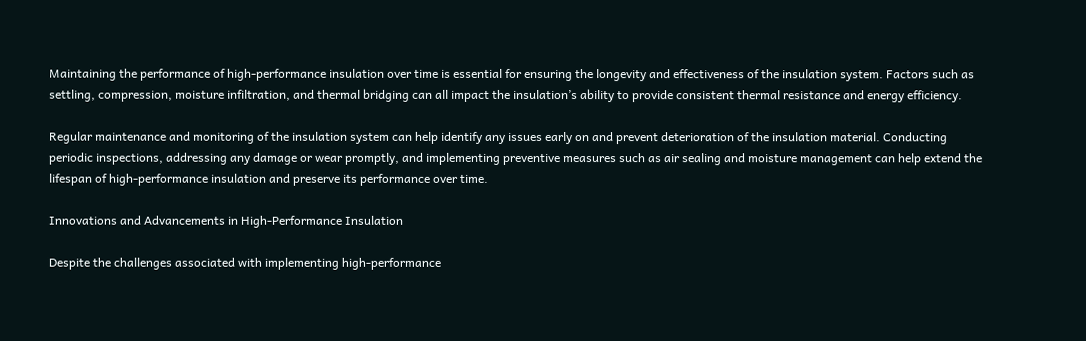Maintaining the performance of high-performance insulation over time is essential for ensuring the longevity and effectiveness of the insulation system. Factors such as settling, compression, moisture infiltration, and thermal bridging can all impact the insulation’s ability to provide consistent thermal resistance and energy efficiency.

Regular maintenance and monitoring of the insulation system can help identify any issues early on and prevent deterioration of the insulation material. Conducting periodic inspections, addressing any damage or wear promptly, and implementing preventive measures such as air sealing and moisture management can help extend the lifespan of high-performance insulation and preserve its performance over time.

Innovations and Advancements in High-Performance Insulation

Despite the challenges associated with implementing high-performance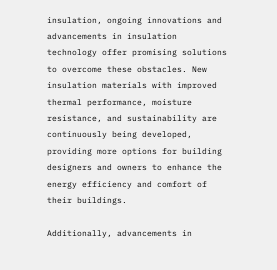insulation, ongoing innovations and advancements in insulation technology offer promising solutions to overcome these obstacles. New insulation materials with improved thermal performance, moisture resistance, and sustainability are continuously being developed, providing more options for building designers and owners to enhance the energy efficiency and comfort of their buildings.

Additionally, advancements in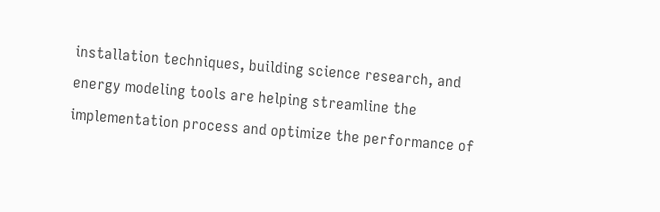installation techniques, building science research, and energy modeling tools are helping streamline the implementation process and optimize the performance of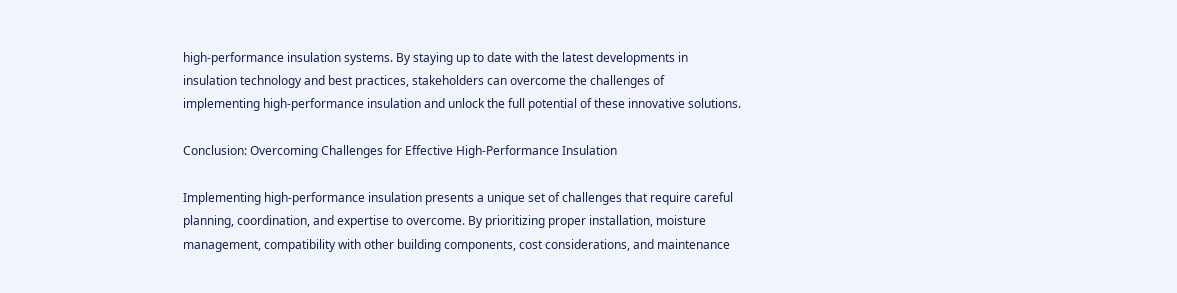high-performance insulation systems. By staying up to date with the latest developments in insulation technology and best practices, stakeholders can overcome the challenges of implementing high-performance insulation and unlock the full potential of these innovative solutions.

Conclusion: Overcoming Challenges for Effective High-Performance Insulation

Implementing high-performance insulation presents a unique set of challenges that require careful planning, coordination, and expertise to overcome. By prioritizing proper installation, moisture management, compatibility with other building components, cost considerations, and maintenance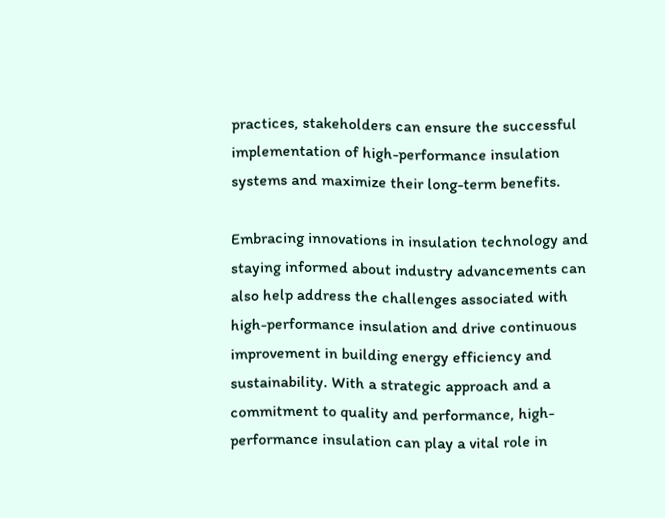practices, stakeholders can ensure the successful implementation of high-performance insulation systems and maximize their long-term benefits.

Embracing innovations in insulation technology and staying informed about industry advancements can also help address the challenges associated with high-performance insulation and drive continuous improvement in building energy efficiency and sustainability. With a strategic approach and a commitment to quality and performance, high-performance insulation can play a vital role in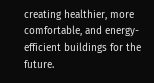creating healthier, more comfortable, and energy-efficient buildings for the future.